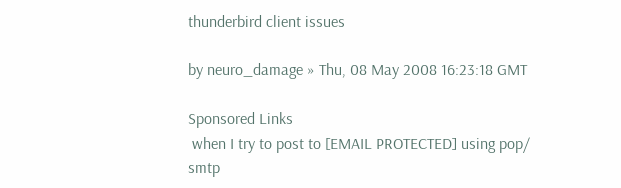thunderbird client issues

by neuro_damage » Thu, 08 May 2008 16:23:18 GMT

Sponsored Links
 when I try to post to [EMAIL PROTECTED] using pop/
smtp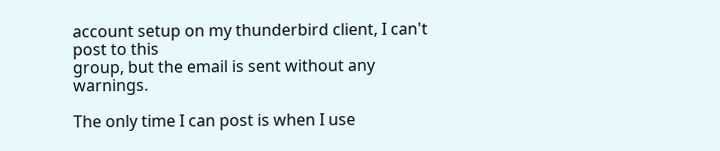account setup on my thunderbird client, I can't post to this
group, but the email is sent without any warnings.

The only time I can post is when I use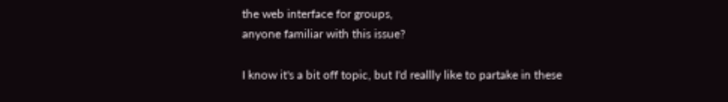the web interface for groups,
anyone familiar with this issue?

I know it's a bit off topic, but I'd reallly like to partake in these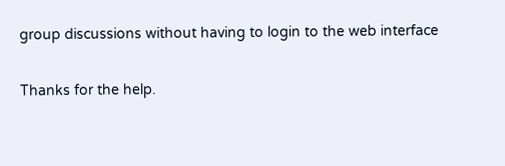group discussions without having to login to the web interface

Thanks for the help.